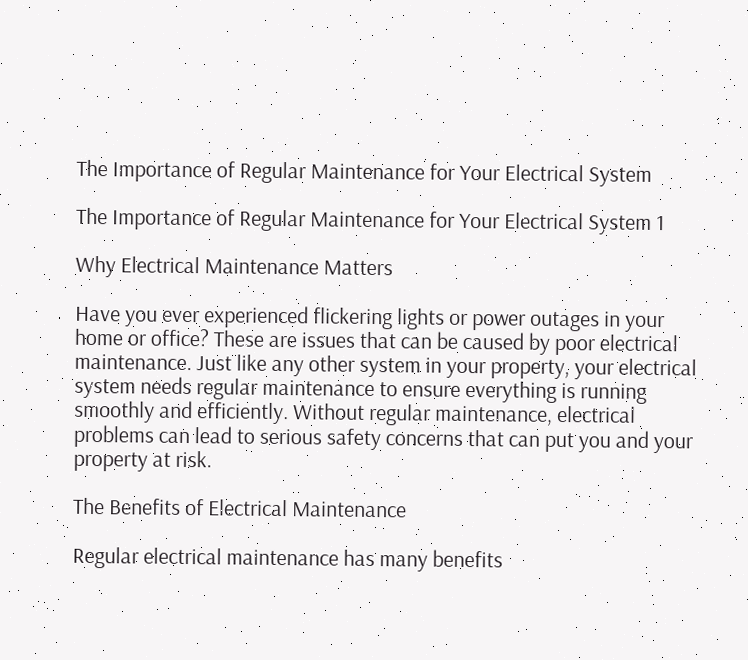The Importance of Regular Maintenance for Your Electrical System

The Importance of Regular Maintenance for Your Electrical System 1

Why Electrical Maintenance Matters

Have you ever experienced flickering lights or power outages in your home or office? These are issues that can be caused by poor electrical maintenance. Just like any other system in your property, your electrical system needs regular maintenance to ensure everything is running smoothly and efficiently. Without regular maintenance, electrical problems can lead to serious safety concerns that can put you and your property at risk.

The Benefits of Electrical Maintenance

Regular electrical maintenance has many benefits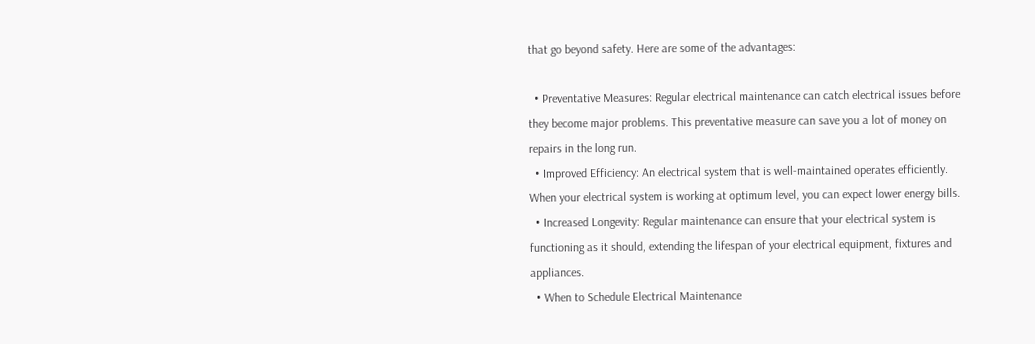that go beyond safety. Here are some of the advantages:

  • Preventative Measures: Regular electrical maintenance can catch electrical issues before they become major problems. This preventative measure can save you a lot of money on repairs in the long run.
  • Improved Efficiency: An electrical system that is well-maintained operates efficiently. When your electrical system is working at optimum level, you can expect lower energy bills.
  • Increased Longevity: Regular maintenance can ensure that your electrical system is functioning as it should, extending the lifespan of your electrical equipment, fixtures and appliances.
  • When to Schedule Electrical Maintenance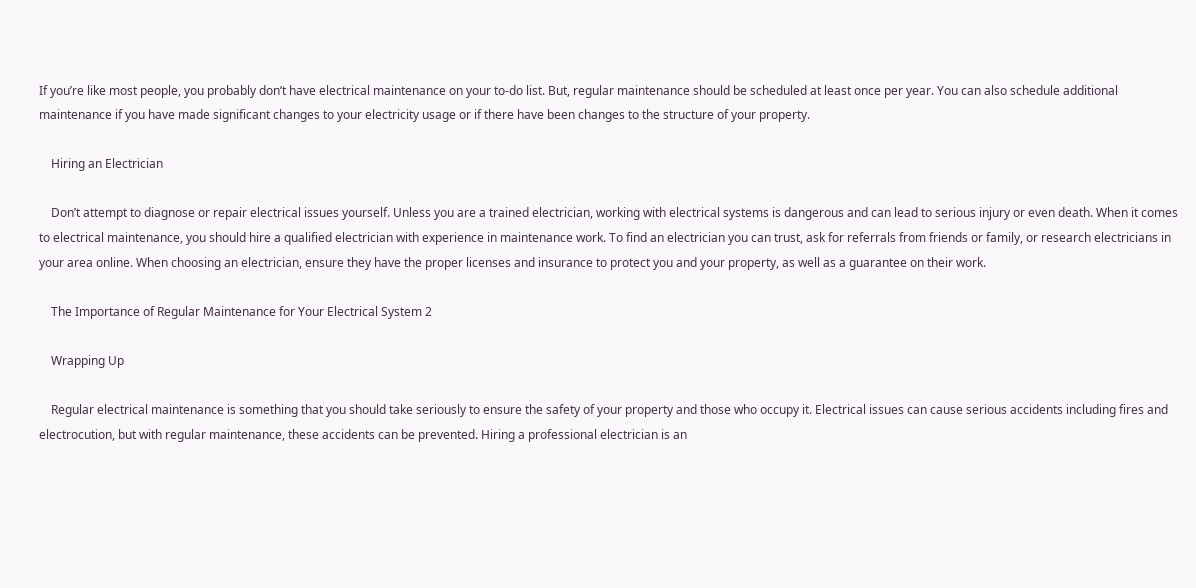If you’re like most people, you probably don’t have electrical maintenance on your to-do list. But, regular maintenance should be scheduled at least once per year. You can also schedule additional maintenance if you have made significant changes to your electricity usage or if there have been changes to the structure of your property.

    Hiring an Electrician

    Don’t attempt to diagnose or repair electrical issues yourself. Unless you are a trained electrician, working with electrical systems is dangerous and can lead to serious injury or even death. When it comes to electrical maintenance, you should hire a qualified electrician with experience in maintenance work. To find an electrician you can trust, ask for referrals from friends or family, or research electricians in your area online. When choosing an electrician, ensure they have the proper licenses and insurance to protect you and your property, as well as a guarantee on their work.

    The Importance of Regular Maintenance for Your Electrical System 2

    Wrapping Up

    Regular electrical maintenance is something that you should take seriously to ensure the safety of your property and those who occupy it. Electrical issues can cause serious accidents including fires and electrocution, but with regular maintenance, these accidents can be prevented. Hiring a professional electrician is an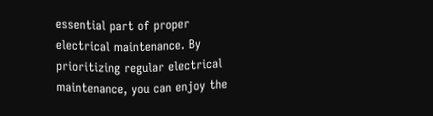essential part of proper electrical maintenance. By prioritizing regular electrical maintenance, you can enjoy the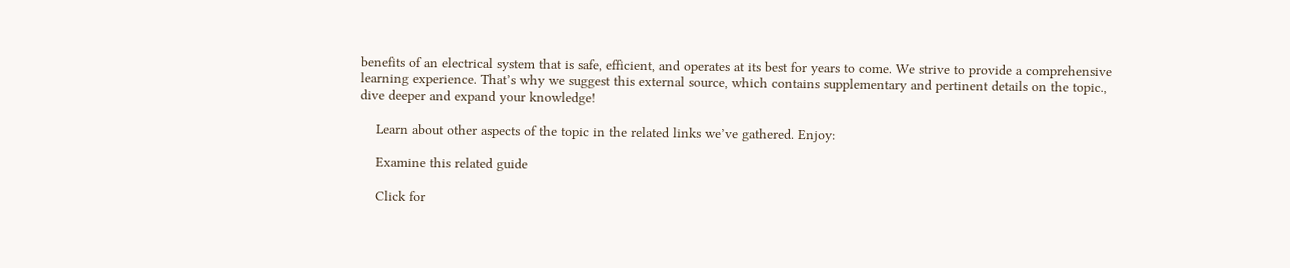benefits of an electrical system that is safe, efficient, and operates at its best for years to come. We strive to provide a comprehensive learning experience. That’s why we suggest this external source, which contains supplementary and pertinent details on the topic., dive deeper and expand your knowledge!

    Learn about other aspects of the topic in the related links we’ve gathered. Enjoy:

    Examine this related guide

    Click for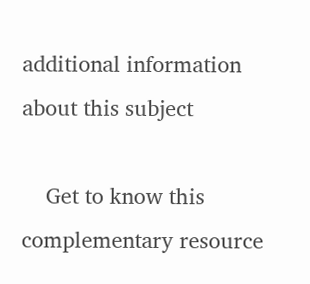additional information about this subject

    Get to know this complementary resource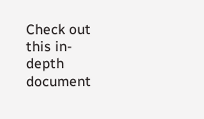Check out this in-depth document